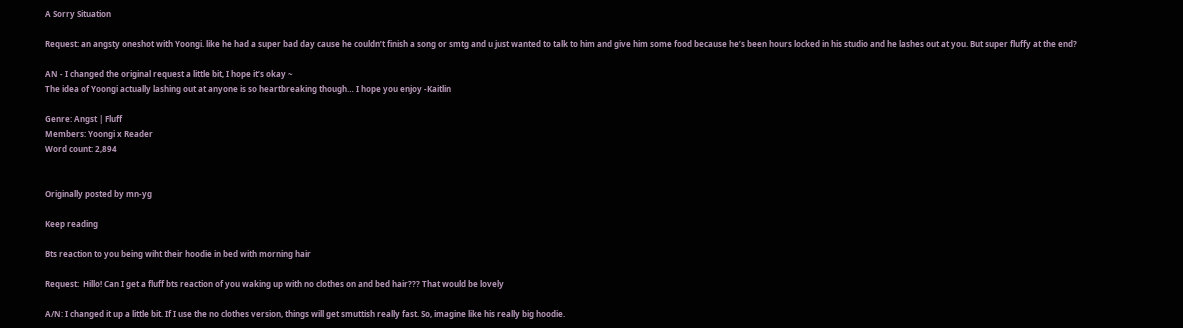A Sorry Situation

Request: an angsty oneshot with Yoongi. like he had a super bad day cause he couldn’t finish a song or smtg and u just wanted to talk to him and give him some food because he’s been hours locked in his studio and he lashes out at you. But super fluffy at the end?

AN - I changed the original request a little bit, I hope it’s okay ~
The idea of Yoongi actually lashing out at anyone is so heartbreaking though… I hope you enjoy -Kaitlin

Genre: Angst | Fluff
Members: Yoongi x Reader
Word count: 2,894


Originally posted by mn-yg

Keep reading

Bts reaction to you being wiht their hoodie in bed with morning hair

Request:  Hillo! Can I get a fluff bts reaction of you waking up with no clothes on and bed hair??? That would be lovely

A/N: I changed it up a little bit. If I use the no clothes version, things will get smuttish really fast. So, imagine like his really big hoodie.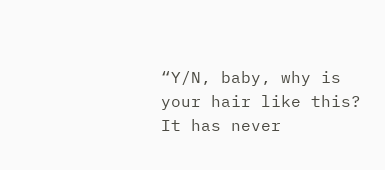“Y/N, baby, why is your hair like this? It has never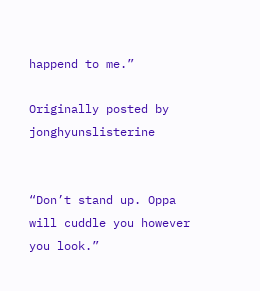happend to me.”

Originally posted by jonghyunslisterine


“Don’t stand up. Oppa will cuddle you however you look.”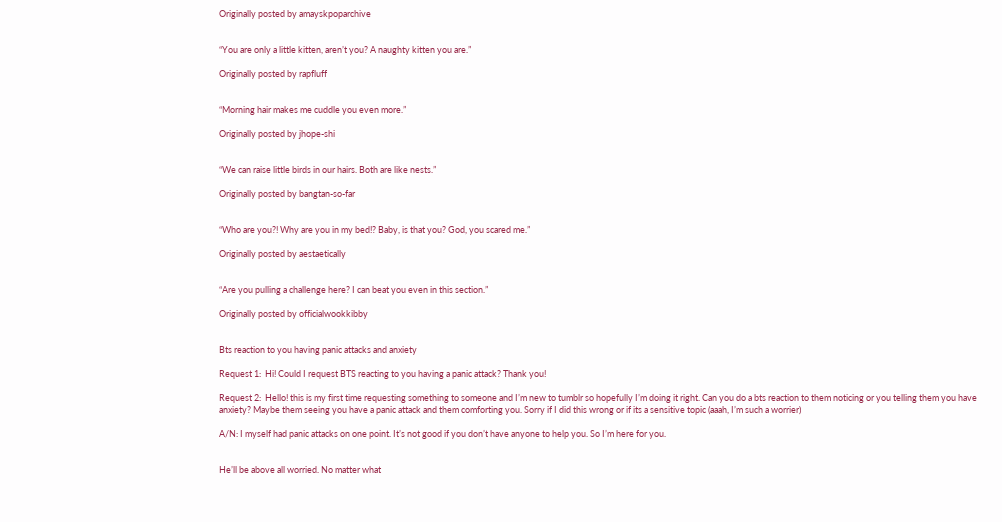Originally posted by amayskpoparchive


“You are only a little kitten, aren’t you? A naughty kitten you are.”

Originally posted by rapfluff


“Morning hair makes me cuddle you even more.”

Originally posted by jhope-shi


“We can raise little birds in our hairs. Both are like nests.”

Originally posted by bangtan-so-far


“Who are you?! Why are you in my bed!? Baby, is that you? God, you scared me.”

Originally posted by aestaetically


“Are you pulling a challenge here? I can beat you even in this section.”

Originally posted by officialwookkibby


Bts reaction to you having panic attacks and anxiety

Request 1:  Hi! Could I request BTS reacting to you having a panic attack? Thank you!

Request 2:  Hello! this is my first time requesting something to someone and I’m new to tumblr so hopefully I’m doing it right. Can you do a bts reaction to them noticing or you telling them you have anxiety? Maybe them seeing you have a panic attack and them comforting you. Sorry if I did this wrong or if its a sensitive topic (aaah, I’m such a worrier)

A/N: I myself had panic attacks on one point. It’s not good if you don’t have anyone to help you. So I’m here for you.


He’ll be above all worried. No matter what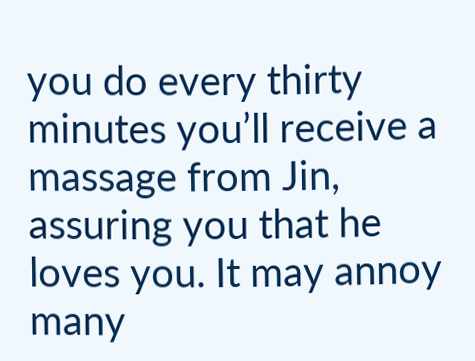you do every thirty minutes you’ll receive a massage from Jin, assuring you that he loves you. It may annoy many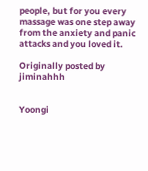people, but for you every massage was one step away from the anxiety and panic attacks and you loved it.

Originally posted by jiminahhh


Yoongi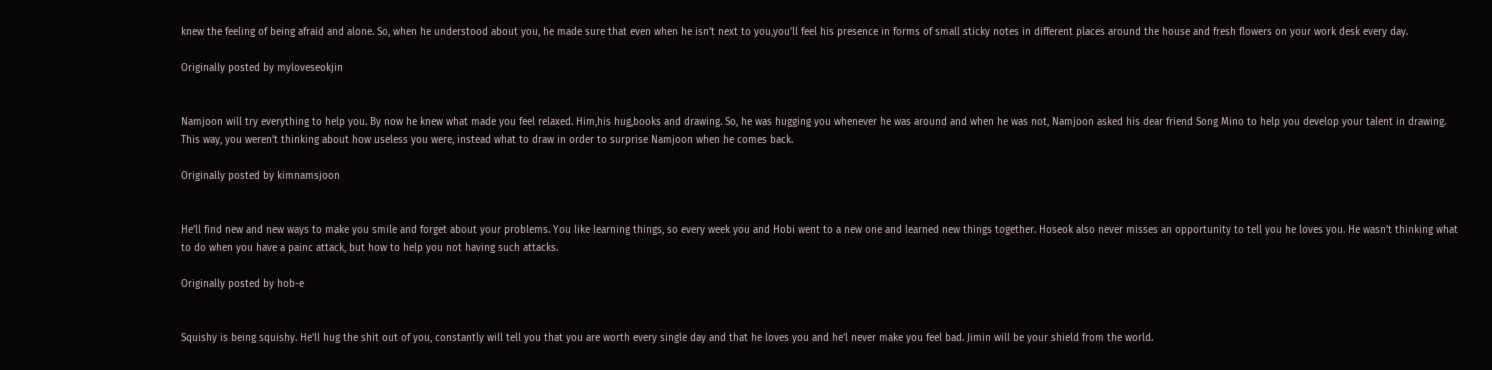knew the feeling of being afraid and alone. So, when he understood about you, he made sure that even when he isn’t next to you,you’ll feel his presence in forms of small sticky notes in different places around the house and fresh flowers on your work desk every day.

Originally posted by myloveseokjin


Namjoon will try everything to help you. By now he knew what made you feel relaxed. Him,his hug,books and drawing. So, he was hugging you whenever he was around and when he was not, Namjoon asked his dear friend Song Mino to help you develop your talent in drawing. This way, you weren’t thinking about how useless you were, instead what to draw in order to surprise Namjoon when he comes back.

Originally posted by kimnamsjoon


He’ll find new and new ways to make you smile and forget about your problems. You like learning things, so every week you and Hobi went to a new one and learned new things together. Hoseok also never misses an opportunity to tell you he loves you. He wasn’t thinking what to do when you have a painc attack, but how to help you not having such attacks.

Originally posted by hob-e


Squishy is being squishy. He’ll hug the shit out of you, constantly will tell you that you are worth every single day and that he loves you and he’l never make you feel bad. Jimin will be your shield from the world.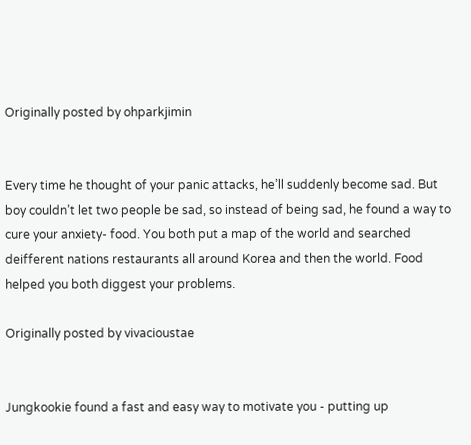Originally posted by ohparkjimin


Every time he thought of your panic attacks, he’ll suddenly become sad. But boy couldn’t let two people be sad, so instead of being sad, he found a way to cure your anxiety- food. You both put a map of the world and searched deifferent nations restaurants all around Korea and then the world. Food helped you both diggest your problems.

Originally posted by vivacioustae


Jungkookie found a fast and easy way to motivate you - putting up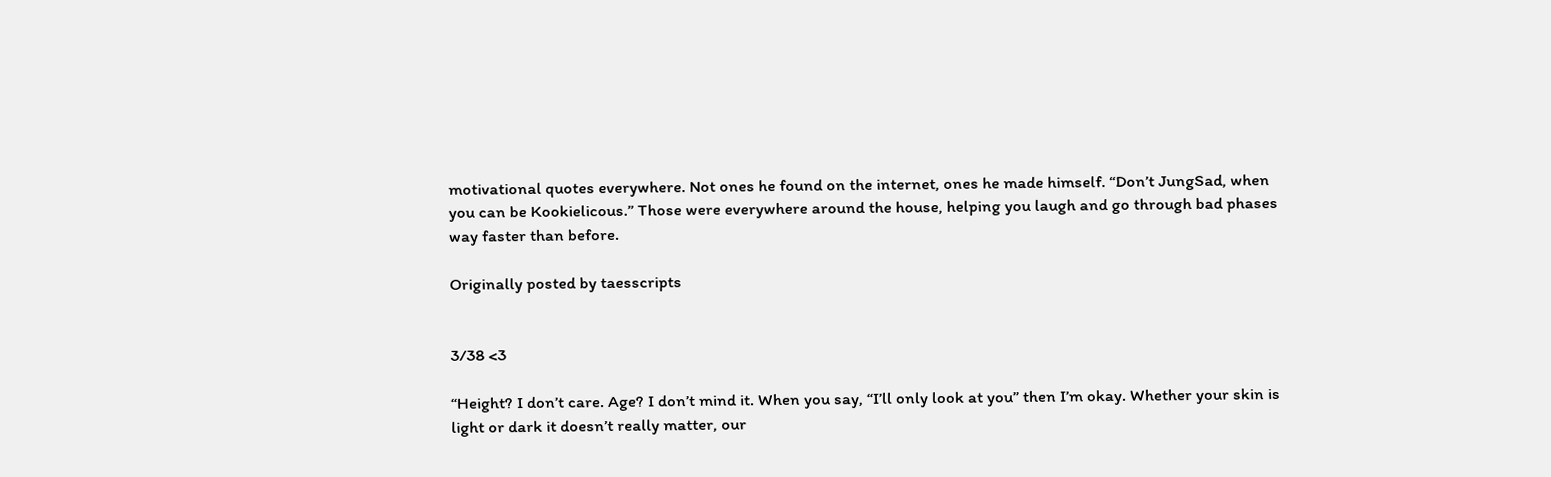motivational quotes everywhere. Not ones he found on the internet, ones he made himself. “Don’t JungSad, when you can be Kookielicous.” Those were everywhere around the house, helping you laugh and go through bad phases way faster than before.

Originally posted by taesscripts


3/38 <3

“Height? I don’t care. Age? I don’t mind it. When you say, “I’ll only look at you” then I’m okay. Whether your skin is light or dark it doesn’t really matter, our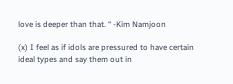love is deeper than that. “ -Kim Namjoon

(x) I feel as if idols are pressured to have certain ideal types and say them out in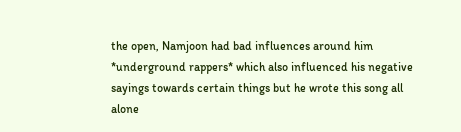the open, Namjoon had bad influences around him *underground rappers* which also influenced his negative sayings towards certain things but he wrote this song all alone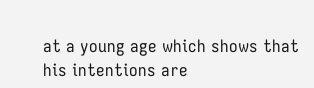at a young age which shows that his intentions are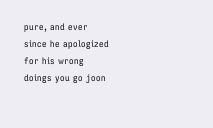pure, and ever since he apologized for his wrong doings you go joon